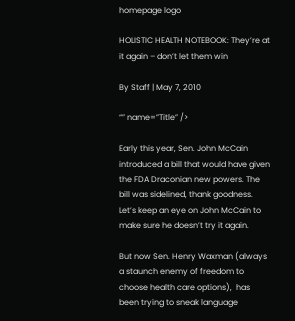homepage logo

HOLISTIC HEALTH NOTEBOOK: They’re at it again – don’t let them win

By Staff | May 7, 2010

“” name=”Title” />

Early this year, Sen. John McCain introduced a bill that would have given the FDA Draconian new powers. The bill was sidelined, thank goodness. Let’s keep an eye on John McCain to make sure he doesn’t try it again.

But now Sen. Henry Waxman (always a staunch enemy of freedom to choose health care options),  has been trying to sneak language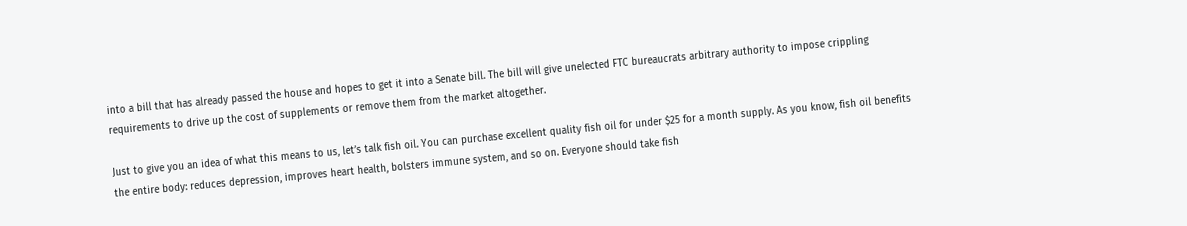into a bill that has already passed the house and hopes to get it into a Senate bill. The bill will give unelected FTC bureaucrats arbitrary authority to impose crippling requirements to drive up the cost of supplements or remove them from the market altogether.

Just to give you an idea of what this means to us, let’s talk fish oil. You can purchase excellent quality fish oil for under $25 for a month supply. As you know, fish oil benefits the entire body: reduces depression, improves heart health, bolsters immune system, and so on. Everyone should take fish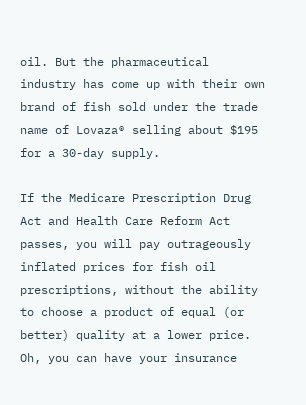oil. But the pharmaceutical industry has come up with their own brand of fish sold under the trade name of Lovaza® selling about $195 for a 30-day supply.

If the Medicare Prescription Drug Act and Health Care Reform Act passes, you will pay outrageously inflated prices for fish oil prescriptions, without the ability to choose a product of equal (or better) quality at a lower price. Oh, you can have your insurance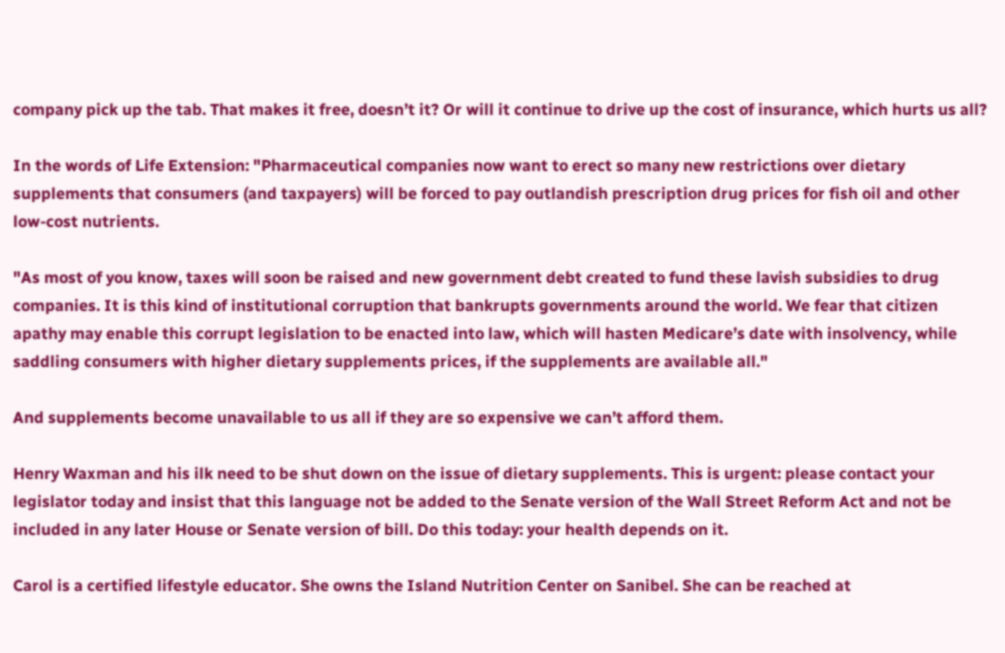company pick up the tab. That makes it free, doesn’t it? Or will it continue to drive up the cost of insurance, which hurts us all?

In the words of Life Extension: "Pharmaceutical companies now want to erect so many new restrictions over dietary supplements that consumers (and taxpayers) will be forced to pay outlandish prescription drug prices for fish oil and other low-cost nutrients.

"As most of you know, taxes will soon be raised and new government debt created to fund these lavish subsidies to drug companies. It is this kind of institutional corruption that bankrupts governments around the world. We fear that citizen apathy may enable this corrupt legislation to be enacted into law, which will hasten Medicare’s date with insolvency, while saddling consumers with higher dietary supplements prices, if the supplements are available all."

And supplements become unavailable to us all if they are so expensive we can’t afford them.

Henry Waxman and his ilk need to be shut down on the issue of dietary supplements. This is urgent: please contact your legislator today and insist that this language not be added to the Senate version of the Wall Street Reform Act and not be included in any later House or Senate version of bill. Do this today: your health depends on it.

Carol is a certified lifestyle educator. She owns the Island Nutrition Center on Sanibel. She can be reached at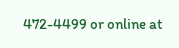472-4499 or online at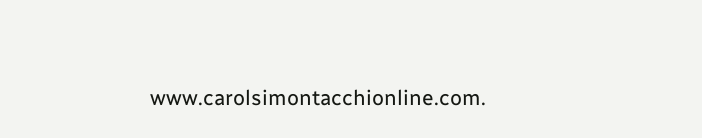www.carolsimontacchionline.com.